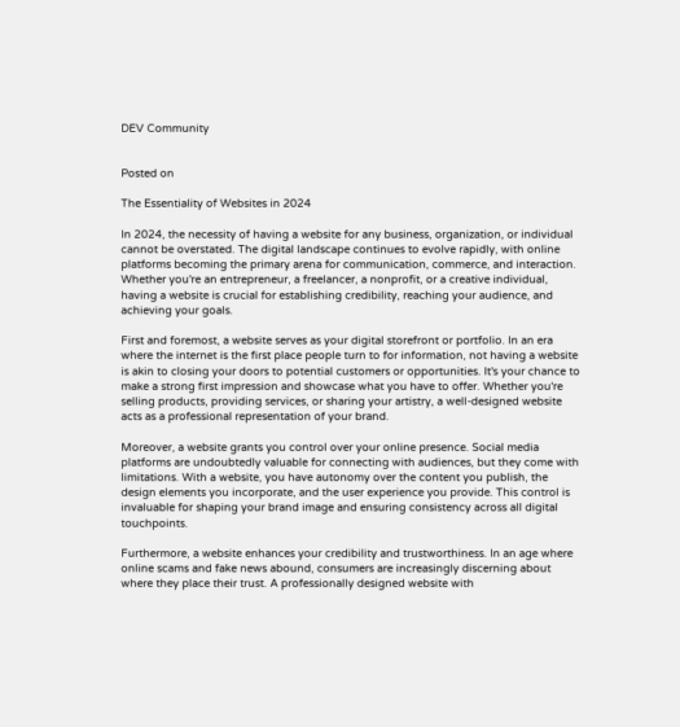DEV Community


Posted on

The Essentiality of Websites in 2024

In 2024, the necessity of having a website for any business, organization, or individual cannot be overstated. The digital landscape continues to evolve rapidly, with online platforms becoming the primary arena for communication, commerce, and interaction. Whether you're an entrepreneur, a freelancer, a nonprofit, or a creative individual, having a website is crucial for establishing credibility, reaching your audience, and achieving your goals.

First and foremost, a website serves as your digital storefront or portfolio. In an era where the internet is the first place people turn to for information, not having a website is akin to closing your doors to potential customers or opportunities. It's your chance to make a strong first impression and showcase what you have to offer. Whether you're selling products, providing services, or sharing your artistry, a well-designed website acts as a professional representation of your brand.

Moreover, a website grants you control over your online presence. Social media platforms are undoubtedly valuable for connecting with audiences, but they come with limitations. With a website, you have autonomy over the content you publish, the design elements you incorporate, and the user experience you provide. This control is invaluable for shaping your brand image and ensuring consistency across all digital touchpoints.

Furthermore, a website enhances your credibility and trustworthiness. In an age where online scams and fake news abound, consumers are increasingly discerning about where they place their trust. A professionally designed website with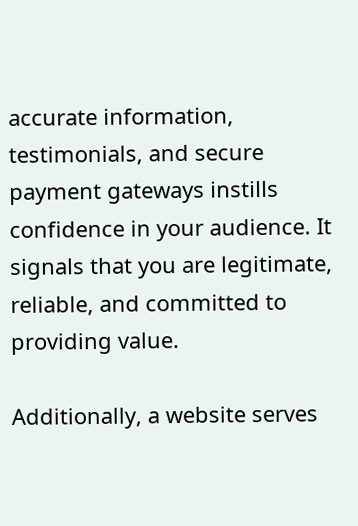accurate information, testimonials, and secure payment gateways instills confidence in your audience. It signals that you are legitimate, reliable, and committed to providing value.

Additionally, a website serves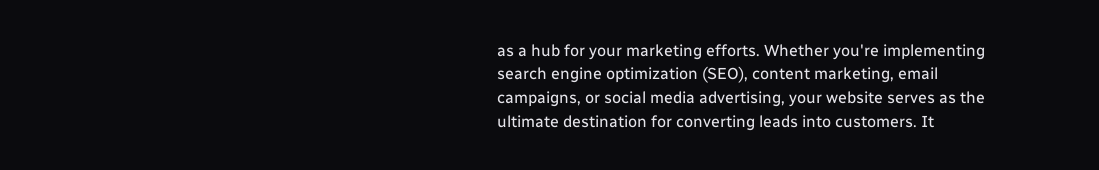as a hub for your marketing efforts. Whether you're implementing search engine optimization (SEO), content marketing, email campaigns, or social media advertising, your website serves as the ultimate destination for converting leads into customers. It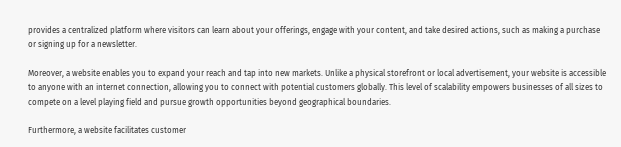provides a centralized platform where visitors can learn about your offerings, engage with your content, and take desired actions, such as making a purchase or signing up for a newsletter.

Moreover, a website enables you to expand your reach and tap into new markets. Unlike a physical storefront or local advertisement, your website is accessible to anyone with an internet connection, allowing you to connect with potential customers globally. This level of scalability empowers businesses of all sizes to compete on a level playing field and pursue growth opportunities beyond geographical boundaries.

Furthermore, a website facilitates customer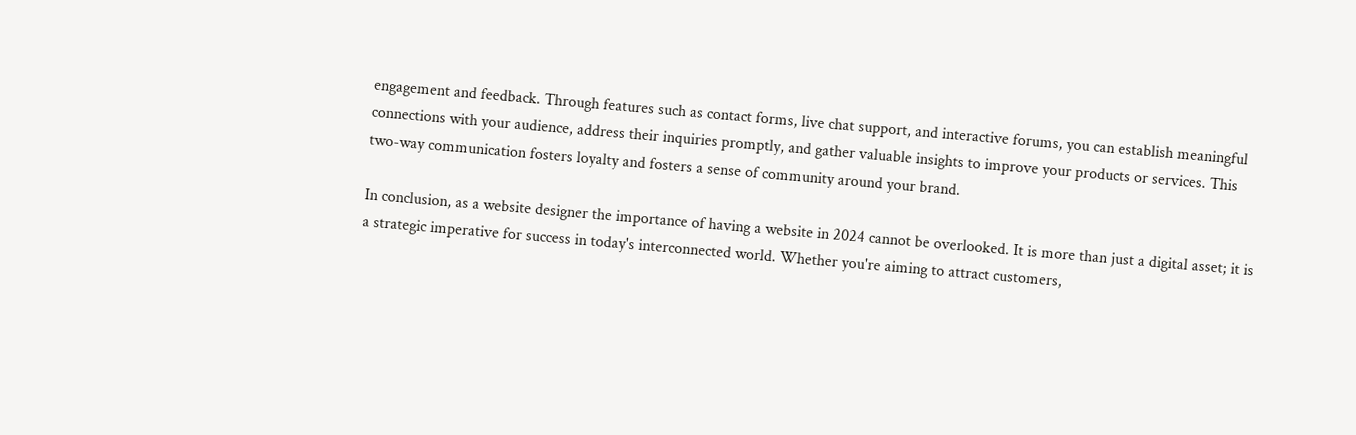engagement and feedback. Through features such as contact forms, live chat support, and interactive forums, you can establish meaningful connections with your audience, address their inquiries promptly, and gather valuable insights to improve your products or services. This two-way communication fosters loyalty and fosters a sense of community around your brand.

In conclusion, as a website designer the importance of having a website in 2024 cannot be overlooked. It is more than just a digital asset; it is a strategic imperative for success in today's interconnected world. Whether you're aiming to attract customers,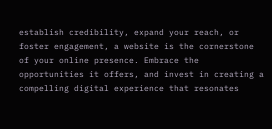establish credibility, expand your reach, or foster engagement, a website is the cornerstone of your online presence. Embrace the opportunities it offers, and invest in creating a compelling digital experience that resonates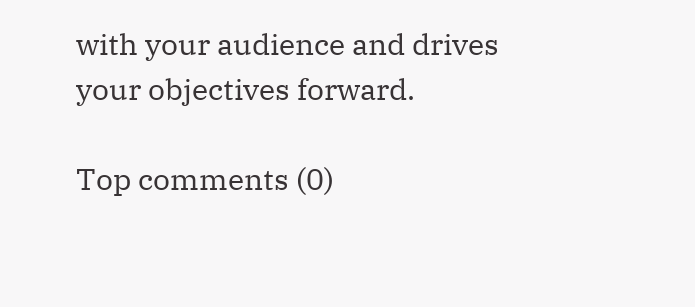with your audience and drives your objectives forward.

Top comments (0)